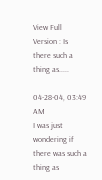View Full Version : Is there such a thing as.....

04-28-04, 03:49 AM
I was just wondering if there was such a thing as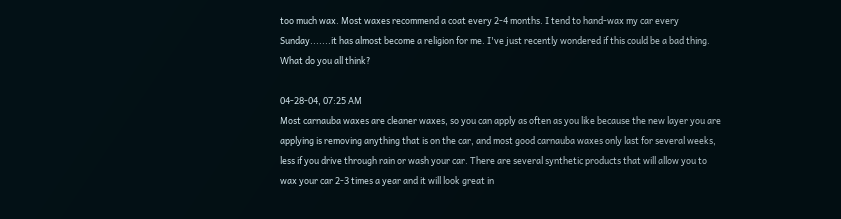too much wax. Most waxes recommend a coat every 2-4 months. I tend to hand-wax my car every Sunday.......it has almost become a religion for me. I've just recently wondered if this could be a bad thing. What do you all think?

04-28-04, 07:25 AM
Most carnauba waxes are cleaner waxes, so you can apply as often as you like because the new layer you are applying is removing anything that is on the car, and most good carnauba waxes only last for several weeks, less if you drive through rain or wash your car. There are several synthetic products that will allow you to wax your car 2-3 times a year and it will look great in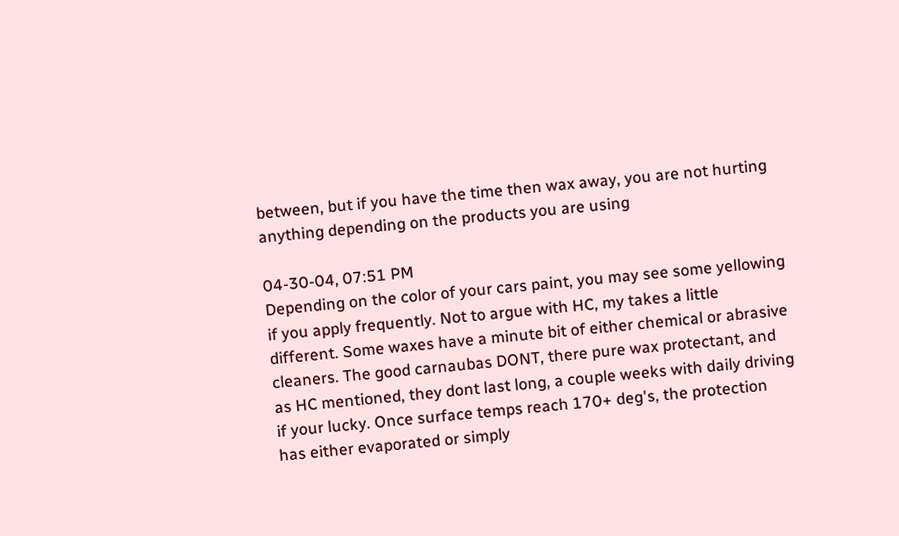between, but if you have the time then wax away, you are not hurting anything depending on the products you are using

04-30-04, 07:51 PM
Depending on the color of your cars paint, you may see some yellowing if you apply frequently. Not to argue with HC, my takes a little different. Some waxes have a minute bit of either chemical or abrasive cleaners. The good carnaubas DONT, there pure wax protectant, and as HC mentioned, they dont last long, a couple weeks with daily driving if your lucky. Once surface temps reach 170+ deg's, the protection has either evaporated or simply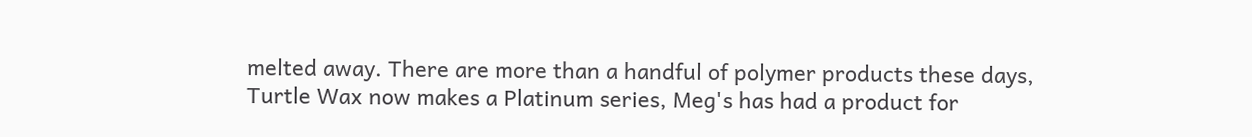melted away. There are more than a handful of polymer products these days, Turtle Wax now makes a Platinum series, Meg's has had a product for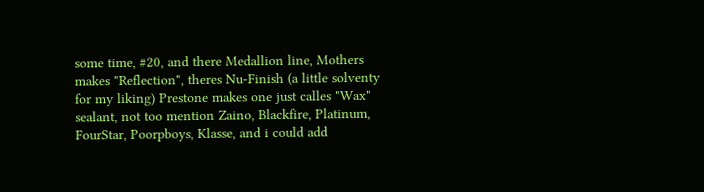some time, #20, and there Medallion line, Mothers makes "Reflection", theres Nu-Finish (a little solventy for my liking) Prestone makes one just calles "Wax" sealant, not too mention Zaino, Blackfire, Platinum, FourStar, Poorpboys, Klasse, and i could add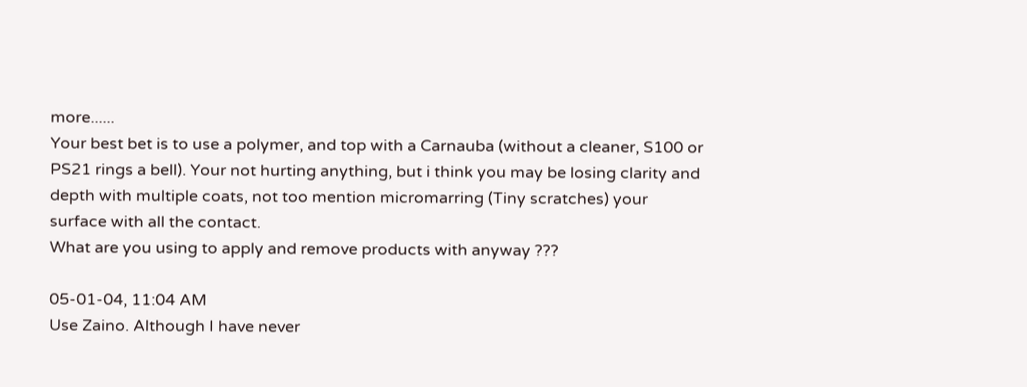more......
Your best bet is to use a polymer, and top with a Carnauba (without a cleaner, S100 or PS21 rings a bell). Your not hurting anything, but i think you may be losing clarity and depth with multiple coats, not too mention micromarring (Tiny scratches) your surface with all the contact.
What are you using to apply and remove products with anyway ???

05-01-04, 11:04 AM
Use Zaino. Although I have never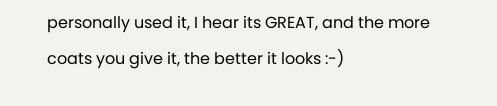personally used it, I hear its GREAT, and the more coats you give it, the better it looks :-)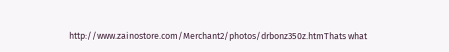http://www.zainostore.com/Merchant2/photos/drbonz350z.htmThats what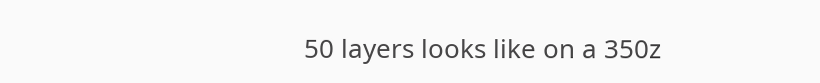50 layers looks like on a 350z